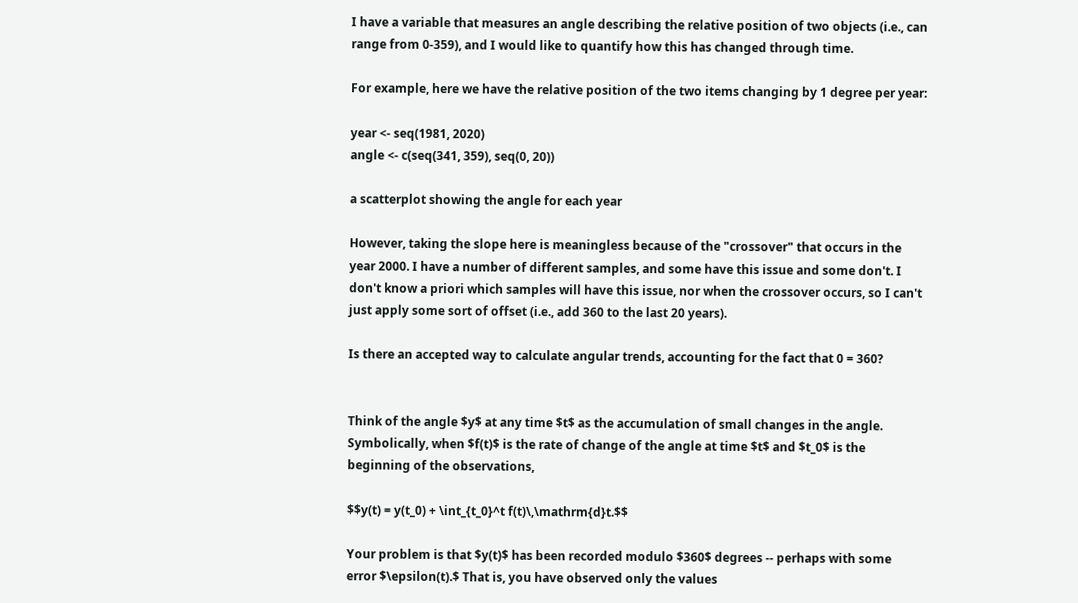I have a variable that measures an angle describing the relative position of two objects (i.e., can range from 0-359), and I would like to quantify how this has changed through time.

For example, here we have the relative position of the two items changing by 1 degree per year:

year <- seq(1981, 2020)
angle <- c(seq(341, 359), seq(0, 20))

a scatterplot showing the angle for each year

However, taking the slope here is meaningless because of the "crossover" that occurs in the year 2000. I have a number of different samples, and some have this issue and some don't. I don't know a priori which samples will have this issue, nor when the crossover occurs, so I can't just apply some sort of offset (i.e., add 360 to the last 20 years).

Is there an accepted way to calculate angular trends, accounting for the fact that 0 = 360?


Think of the angle $y$ at any time $t$ as the accumulation of small changes in the angle. Symbolically, when $f(t)$ is the rate of change of the angle at time $t$ and $t_0$ is the beginning of the observations,

$$y(t) = y(t_0) + \int_{t_0}^t f(t)\,\mathrm{d}t.$$

Your problem is that $y(t)$ has been recorded modulo $360$ degrees -- perhaps with some error $\epsilon(t).$ That is, you have observed only the values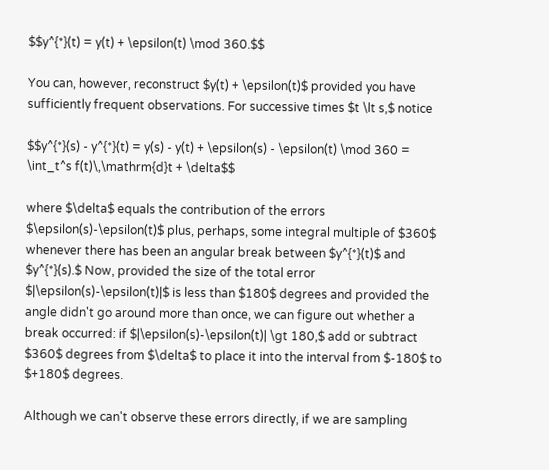$$y^{*}(t) = y(t) + \epsilon(t) \mod 360.$$

You can, however, reconstruct $y(t) + \epsilon(t)$ provided you have sufficiently frequent observations. For successive times $t \lt s,$ notice

$$y^{*}(s) - y^{*}(t) = y(s) - y(t) + \epsilon(s) - \epsilon(t) \mod 360 = \int_t^s f(t)\,\mathrm{d}t + \delta$$

where $\delta$ equals the contribution of the errors $\epsilon(s)-\epsilon(t)$ plus, perhaps, some integral multiple of $360$ whenever there has been an angular break between $y^{*}(t)$ and $y^{*}(s).$ Now, provided the size of the total error $|\epsilon(s)-\epsilon(t)|$ is less than $180$ degrees and provided the angle didn't go around more than once, we can figure out whether a break occurred: if $|\epsilon(s)-\epsilon(t)| \gt 180,$ add or subtract $360$ degrees from $\delta$ to place it into the interval from $-180$ to $+180$ degrees.

Although we can't observe these errors directly, if we are sampling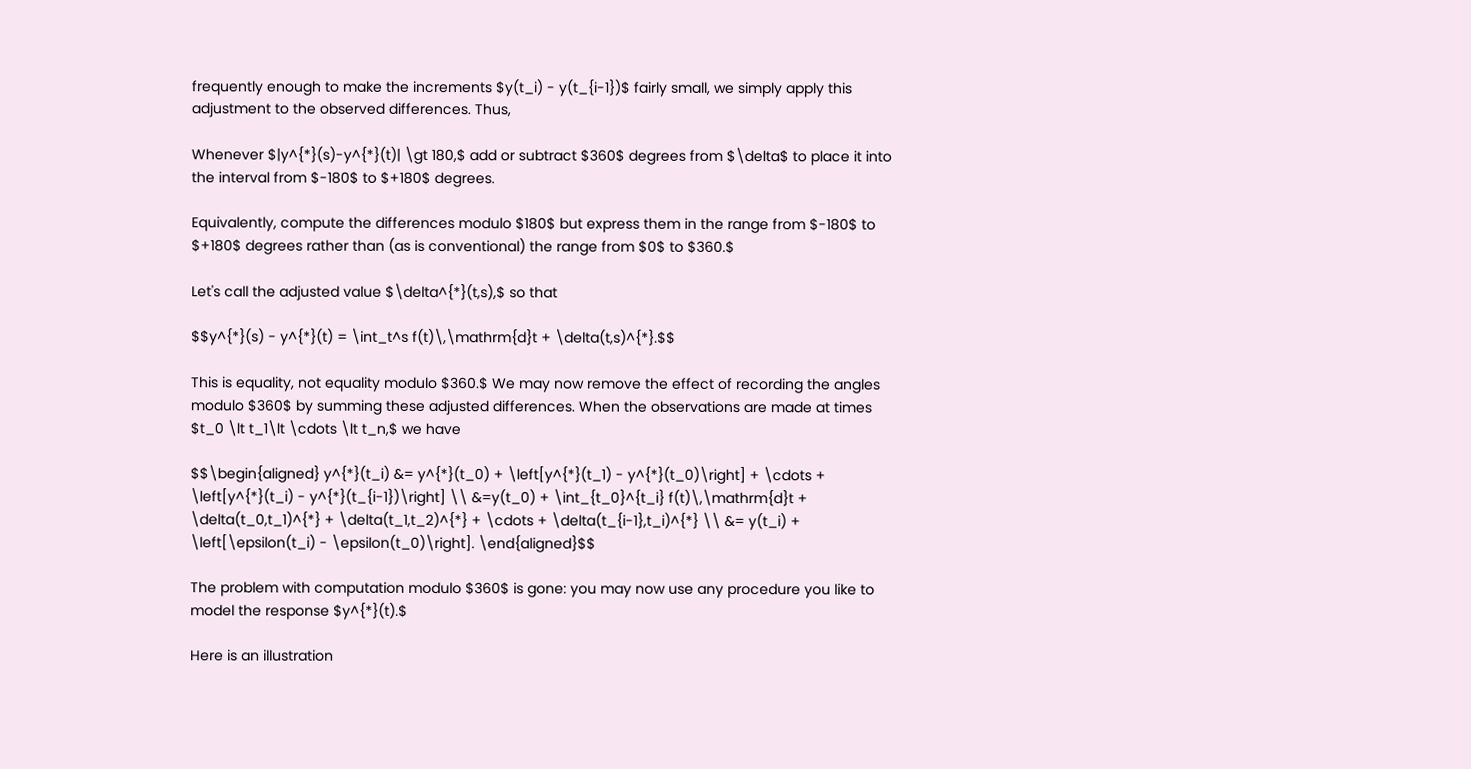frequently enough to make the increments $y(t_i) - y(t_{i-1})$ fairly small, we simply apply this adjustment to the observed differences. Thus,

Whenever $|y^{*}(s)-y^{*}(t)| \gt 180,$ add or subtract $360$ degrees from $\delta$ to place it into the interval from $-180$ to $+180$ degrees.

Equivalently, compute the differences modulo $180$ but express them in the range from $-180$ to $+180$ degrees rather than (as is conventional) the range from $0$ to $360.$

Let's call the adjusted value $\delta^{*}(t,s),$ so that

$$y^{*}(s) - y^{*}(t) = \int_t^s f(t)\,\mathrm{d}t + \delta(t,s)^{*}.$$

This is equality, not equality modulo $360.$ We may now remove the effect of recording the angles modulo $360$ by summing these adjusted differences. When the observations are made at times $t_0 \lt t_1\lt \cdots \lt t_n,$ we have

$$\begin{aligned} y^{*}(t_i) &= y^{*}(t_0) + \left[y^{*}(t_1) - y^{*}(t_0)\right] + \cdots + \left[y^{*}(t_i) - y^{*}(t_{i-1})\right] \\ &=y(t_0) + \int_{t_0}^{t_i} f(t)\,\mathrm{d}t + \delta(t_0,t_1)^{*} + \delta(t_1,t_2)^{*} + \cdots + \delta(t_{i-1},t_i)^{*} \\ &= y(t_i) + \left[\epsilon(t_i) - \epsilon(t_0)\right]. \end{aligned}$$

The problem with computation modulo $360$ is gone: you may now use any procedure you like to model the response $y^{*}(t).$

Here is an illustration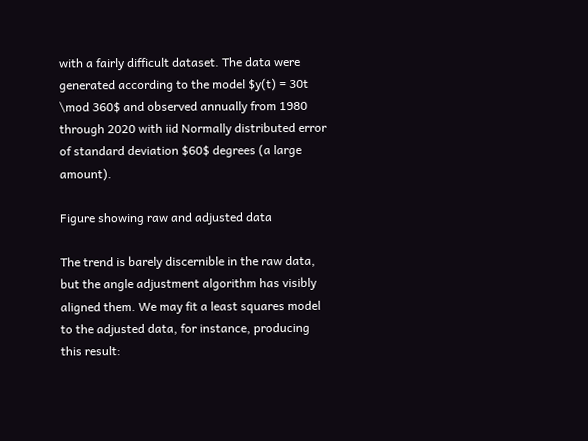with a fairly difficult dataset. The data were generated according to the model $y(t) = 30t \mod 360$ and observed annually from 1980 through 2020 with iid Normally distributed error of standard deviation $60$ degrees (a large amount).

Figure showing raw and adjusted data

The trend is barely discernible in the raw data, but the angle adjustment algorithm has visibly aligned them. We may fit a least squares model to the adjusted data, for instance, producing this result: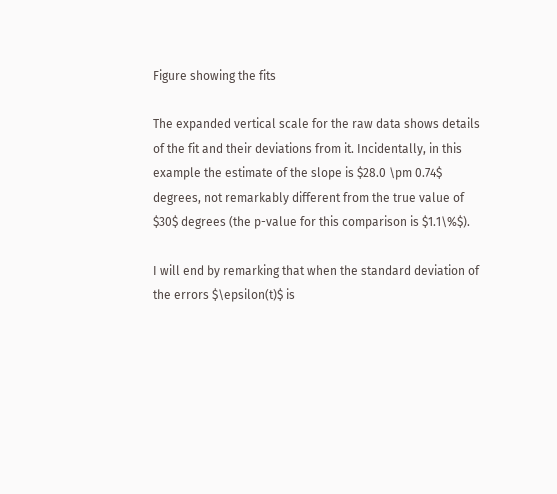Figure showing the fits

The expanded vertical scale for the raw data shows details of the fit and their deviations from it. Incidentally, in this example the estimate of the slope is $28.0 \pm 0.74$ degrees, not remarkably different from the true value of $30$ degrees (the p-value for this comparison is $1.1\%$).

I will end by remarking that when the standard deviation of the errors $\epsilon(t)$ is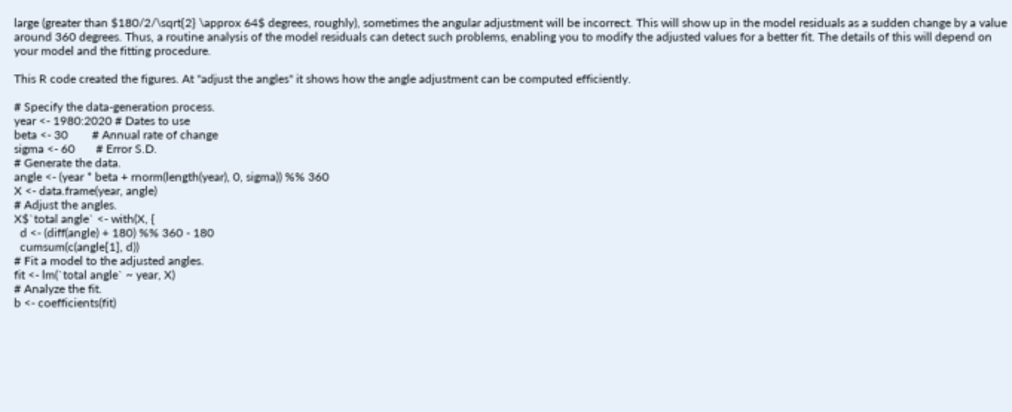large (greater than $180/2/\sqrt{2} \approx 64$ degrees, roughly), sometimes the angular adjustment will be incorrect. This will show up in the model residuals as a sudden change by a value around 360 degrees. Thus, a routine analysis of the model residuals can detect such problems, enabling you to modify the adjusted values for a better fit. The details of this will depend on your model and the fitting procedure.

This R code created the figures. At "adjust the angles" it shows how the angle adjustment can be computed efficiently.

# Specify the data-generation process.
year <- 1980:2020 # Dates to use
beta <- 30        # Annual rate of change
sigma <- 60       # Error S.D.
# Generate the data.
angle <- (year * beta + rnorm(length(year), 0, sigma)) %% 360
X <- data.frame(year, angle)
# Adjust the angles.
X$`total angle` <- with(X, {
  d <- (diff(angle) + 180) %% 360 - 180
  cumsum(c(angle[1], d))
# Fit a model to the adjusted angles.
fit <- lm(`total angle` ~ year, X)
# Analyze the fit.
b <- coefficients(fit)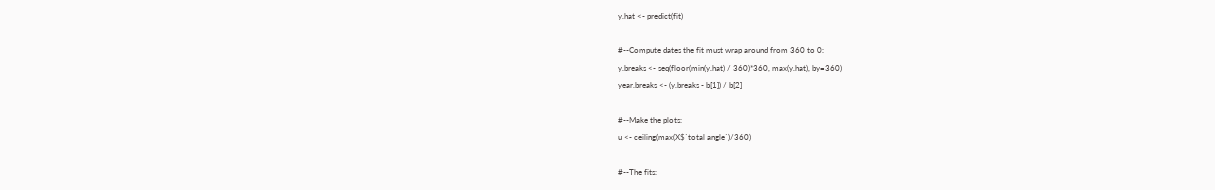y.hat <- predict(fit)

#--Compute dates the fit must wrap around from 360 to 0:
y.breaks <- seq(floor(min(y.hat) / 360)*360, max(y.hat), by=360)
year.breaks <- (y.breaks - b[1]) / b[2]

#--Make the plots:
u <- ceiling(max(X$`total angle`)/360)

#--The fits: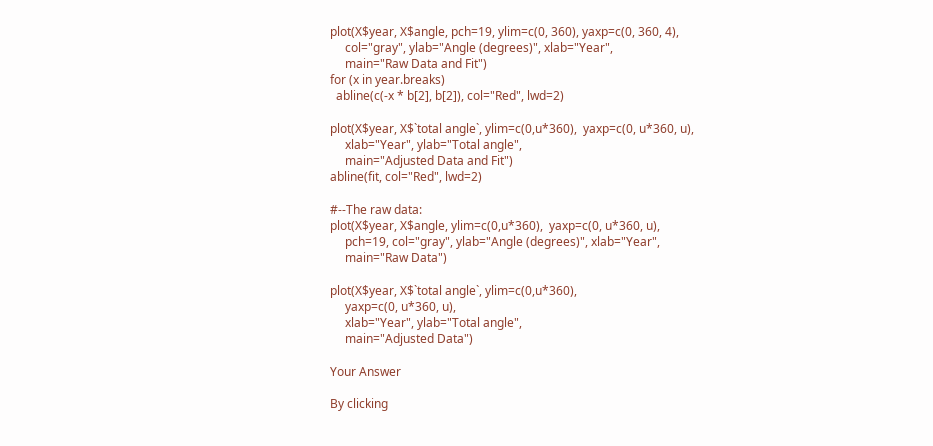plot(X$year, X$angle, pch=19, ylim=c(0, 360), yaxp=c(0, 360, 4),
     col="gray", ylab="Angle (degrees)", xlab="Year",
     main="Raw Data and Fit")
for (x in year.breaks)
  abline(c(-x * b[2], b[2]), col="Red", lwd=2)

plot(X$year, X$`total angle`, ylim=c(0,u*360),  yaxp=c(0, u*360, u),
     xlab="Year", ylab="Total angle",
     main="Adjusted Data and Fit")
abline(fit, col="Red", lwd=2)

#--The raw data:
plot(X$year, X$angle, ylim=c(0,u*360),  yaxp=c(0, u*360, u),
     pch=19, col="gray", ylab="Angle (degrees)", xlab="Year",
     main="Raw Data")

plot(X$year, X$`total angle`, ylim=c(0,u*360),
     yaxp=c(0, u*360, u),
     xlab="Year", ylab="Total angle",
     main="Adjusted Data")

Your Answer

By clicking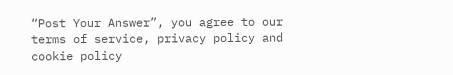“Post Your Answer”, you agree to our terms of service, privacy policy and cookie policy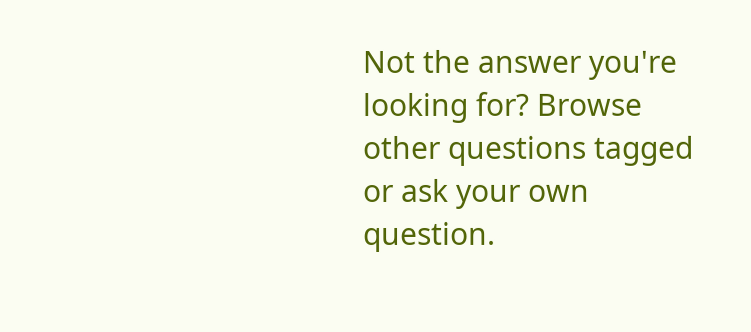Not the answer you're looking for? Browse other questions tagged or ask your own question.